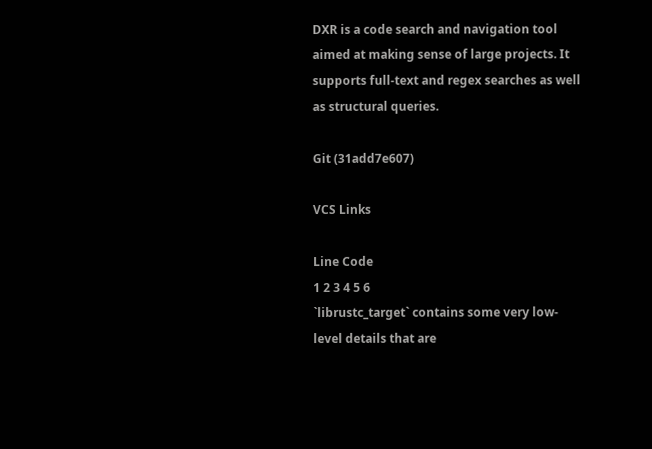DXR is a code search and navigation tool aimed at making sense of large projects. It supports full-text and regex searches as well as structural queries.

Git (31add7e607)

VCS Links

Line Code
1 2 3 4 5 6
`librustc_target` contains some very low-level details that are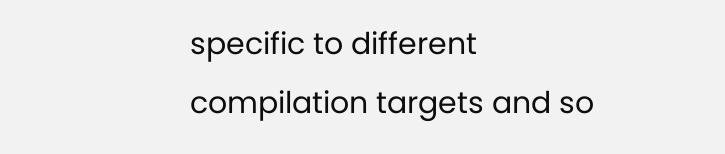specific to different compilation targets and so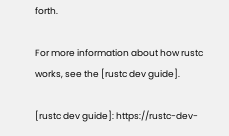forth.

For more information about how rustc works, see the [rustc dev guide].

[rustc dev guide]: https://rustc-dev-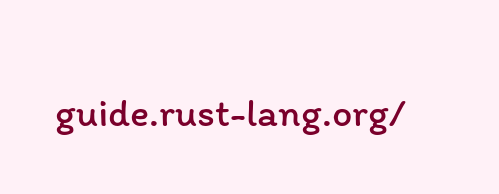guide.rust-lang.org/